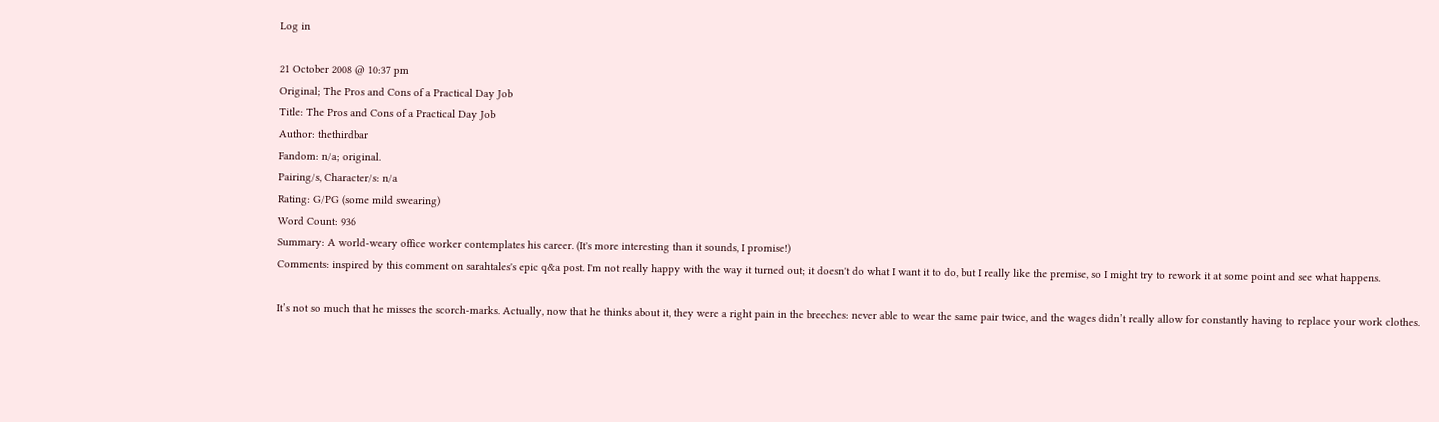Log in

21 October 2008 @ 10:37 pm
Original; The Pros and Cons of a Practical Day Job
Title: The Pros and Cons of a Practical Day Job
Author: thethirdbar
Fandom: n/a; original.
Pairing/s, Character/s: n/a
Rating: G/PG (some mild swearing)
Word Count: 936
Summary: A world-weary office worker contemplates his career. (It's more interesting than it sounds, I promise!)
Comments: inspired by this comment on sarahtales's epic q&a post. I'm not really happy with the way it turned out; it doesn't do what I want it to do, but I really like the premise, so I might try to rework it at some point and see what happens.

It’s not so much that he misses the scorch-marks. Actually, now that he thinks about it, they were a right pain in the breeches: never able to wear the same pair twice, and the wages didn’t really allow for constantly having to replace your work clothes.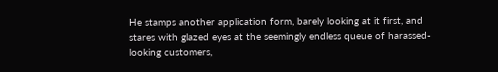He stamps another application form, barely looking at it first, and stares with glazed eyes at the seemingly endless queue of harassed-looking customers,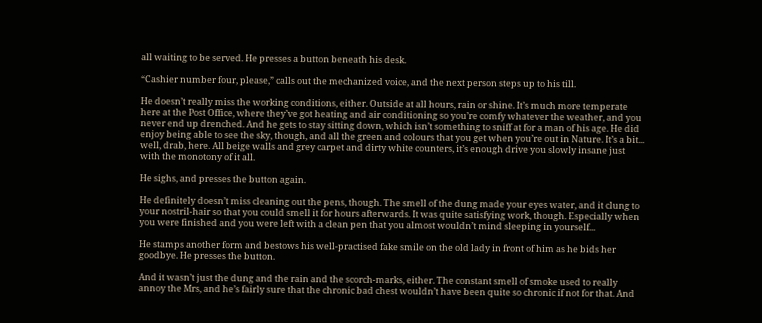all waiting to be served. He presses a button beneath his desk.

“Cashier number four, please,” calls out the mechanized voice, and the next person steps up to his till.

He doesn’t really miss the working conditions, either. Outside at all hours, rain or shine. It’s much more temperate here at the Post Office, where they’ve got heating and air conditioning so you’re comfy whatever the weather, and you never end up drenched. And he gets to stay sitting down, which isn’t something to sniff at for a man of his age. He did enjoy being able to see the sky, though, and all the green and colours that you get when you’re out in Nature. It’s a bit... well, drab, here. All beige walls and grey carpet and dirty white counters, it’s enough drive you slowly insane just with the monotony of it all.

He sighs, and presses the button again.

He definitely doesn’t miss cleaning out the pens, though. The smell of the dung made your eyes water, and it clung to your nostril-hair so that you could smell it for hours afterwards. It was quite satisfying work, though. Especially when you were finished and you were left with a clean pen that you almost wouldn’t mind sleeping in yourself...

He stamps another form and bestows his well-practised fake smile on the old lady in front of him as he bids her goodbye. He presses the button.

And it wasn’t just the dung and the rain and the scorch-marks, either. The constant smell of smoke used to really annoy the Mrs, and he’s fairly sure that the chronic bad chest wouldn’t have been quite so chronic if not for that. And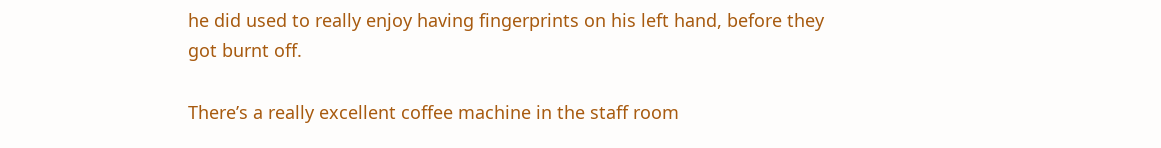he did used to really enjoy having fingerprints on his left hand, before they got burnt off.

There’s a really excellent coffee machine in the staff room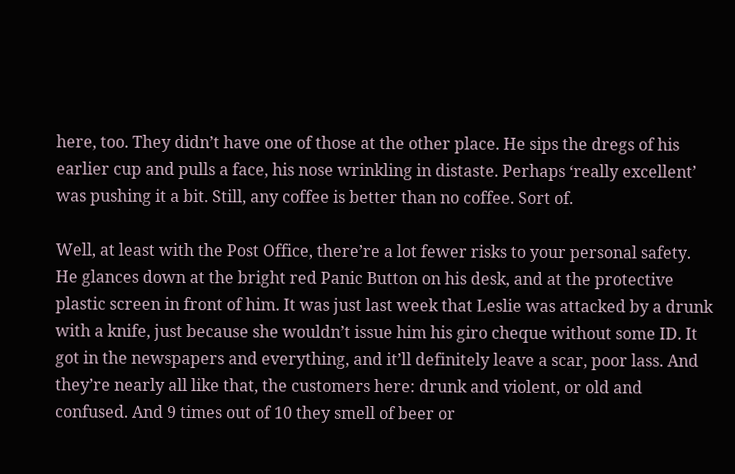here, too. They didn’t have one of those at the other place. He sips the dregs of his earlier cup and pulls a face, his nose wrinkling in distaste. Perhaps ‘really excellent’ was pushing it a bit. Still, any coffee is better than no coffee. Sort of.

Well, at least with the Post Office, there’re a lot fewer risks to your personal safety. He glances down at the bright red Panic Button on his desk, and at the protective plastic screen in front of him. It was just last week that Leslie was attacked by a drunk with a knife, just because she wouldn’t issue him his giro cheque without some ID. It got in the newspapers and everything, and it’ll definitely leave a scar, poor lass. And they’re nearly all like that, the customers here: drunk and violent, or old and confused. And 9 times out of 10 they smell of beer or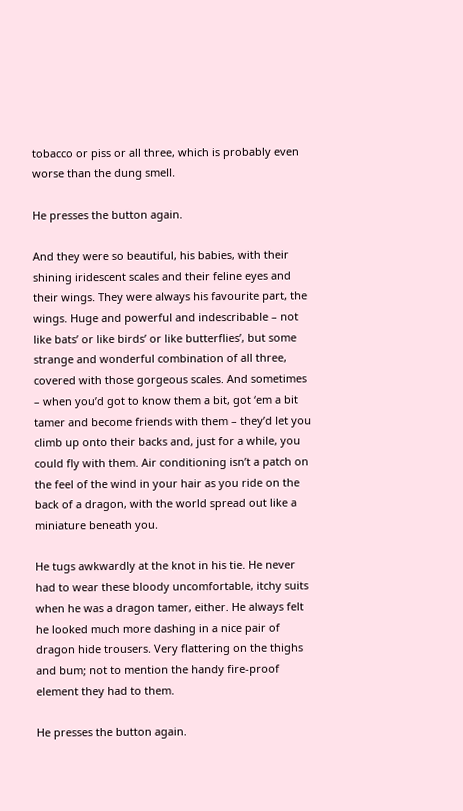tobacco or piss or all three, which is probably even worse than the dung smell.

He presses the button again.

And they were so beautiful, his babies, with their shining iridescent scales and their feline eyes and their wings. They were always his favourite part, the wings. Huge and powerful and indescribable – not like bats’ or like birds’ or like butterflies’, but some strange and wonderful combination of all three, covered with those gorgeous scales. And sometimes – when you’d got to know them a bit, got ‘em a bit tamer and become friends with them – they’d let you climb up onto their backs and, just for a while, you could fly with them. Air conditioning isn’t a patch on the feel of the wind in your hair as you ride on the back of a dragon, with the world spread out like a miniature beneath you.

He tugs awkwardly at the knot in his tie. He never had to wear these bloody uncomfortable, itchy suits when he was a dragon tamer, either. He always felt he looked much more dashing in a nice pair of dragon hide trousers. Very flattering on the thighs and bum; not to mention the handy fire-proof element they had to them.

He presses the button again.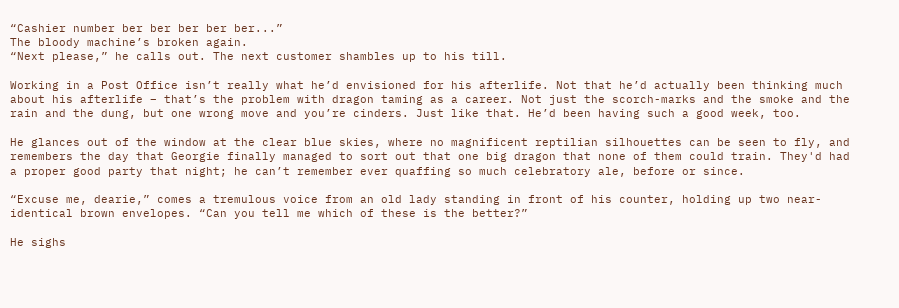“Cashier number ber ber ber ber ber...”
The bloody machine’s broken again.
“Next please,” he calls out. The next customer shambles up to his till.

Working in a Post Office isn’t really what he’d envisioned for his afterlife. Not that he’d actually been thinking much about his afterlife – that’s the problem with dragon taming as a career. Not just the scorch-marks and the smoke and the rain and the dung, but one wrong move and you’re cinders. Just like that. He’d been having such a good week, too.

He glances out of the window at the clear blue skies, where no magnificent reptilian silhouettes can be seen to fly, and remembers the day that Georgie finally managed to sort out that one big dragon that none of them could train. They'd had a proper good party that night; he can’t remember ever quaffing so much celebratory ale, before or since.

“Excuse me, dearie,” comes a tremulous voice from an old lady standing in front of his counter, holding up two near-identical brown envelopes. “Can you tell me which of these is the better?”

He sighs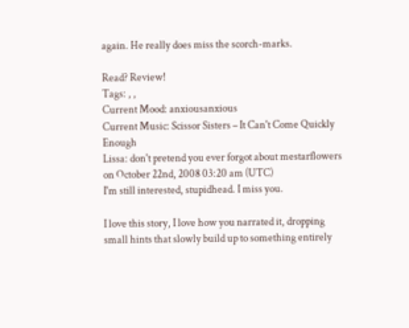again. He really does miss the scorch-marks.

Read? Review!
Tags: , ,
Current Mood: anxiousanxious
Current Music: Scissor Sisters – It Can't Come Quickly Enough
Lissa: don't pretend you ever forgot about mestarflowers on October 22nd, 2008 03:20 am (UTC)
I'm still interested, stupidhead. I miss you.

I love this story, I love how you narrated it, dropping small hints that slowly build up to something entirely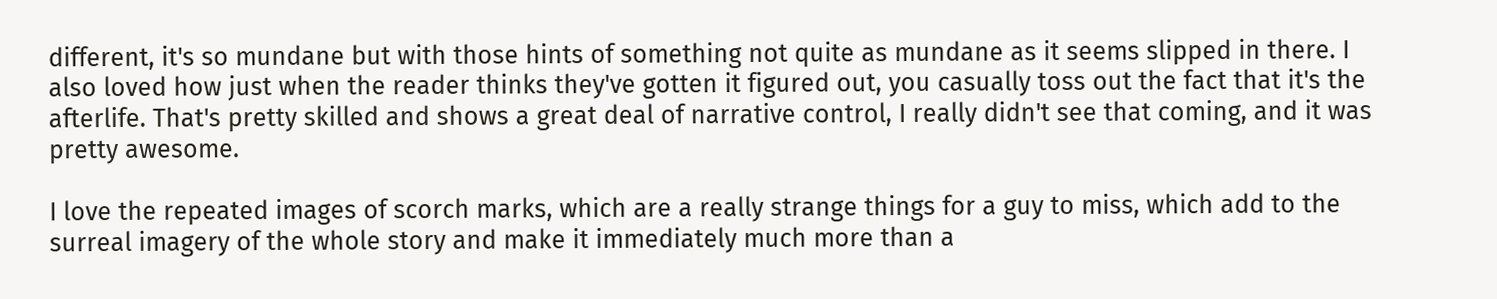different, it's so mundane but with those hints of something not quite as mundane as it seems slipped in there. I also loved how just when the reader thinks they've gotten it figured out, you casually toss out the fact that it's the afterlife. That's pretty skilled and shows a great deal of narrative control, I really didn't see that coming, and it was pretty awesome.

I love the repeated images of scorch marks, which are a really strange things for a guy to miss, which add to the surreal imagery of the whole story and make it immediately much more than a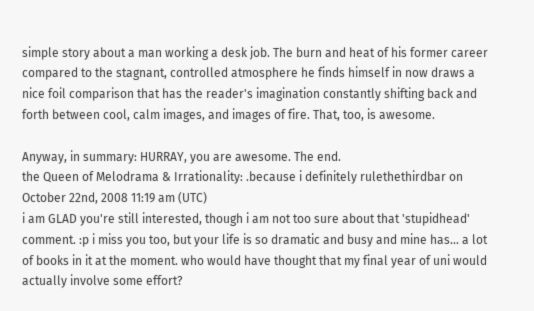simple story about a man working a desk job. The burn and heat of his former career compared to the stagnant, controlled atmosphere he finds himself in now draws a nice foil comparison that has the reader's imagination constantly shifting back and forth between cool, calm images, and images of fire. That, too, is awesome.

Anyway, in summary: HURRAY, you are awesome. The end.
the Queen of Melodrama & Irrationality: .because i definitely rulethethirdbar on October 22nd, 2008 11:19 am (UTC)
i am GLAD you're still interested, though i am not too sure about that 'stupidhead' comment. :p i miss you too, but your life is so dramatic and busy and mine has... a lot of books in it at the moment. who would have thought that my final year of uni would actually involve some effort?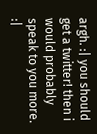argh. :| you should get a twitter! then i would probably speak to you more. :|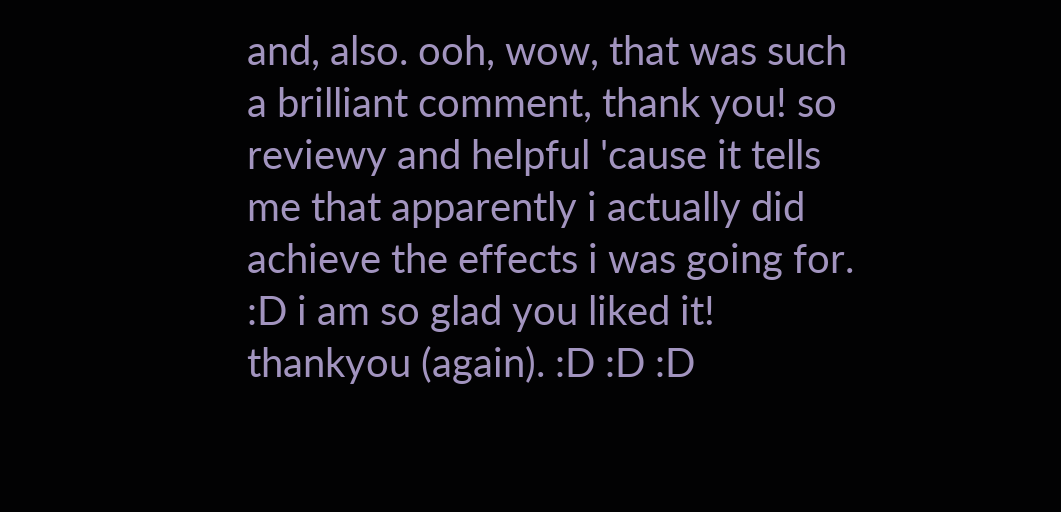and, also. ooh, wow, that was such a brilliant comment, thank you! so reviewy and helpful 'cause it tells me that apparently i actually did achieve the effects i was going for. :D i am so glad you liked it! thankyou (again). :D :D :D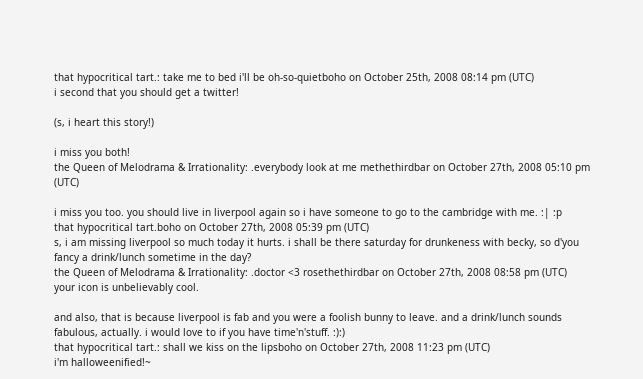that hypocritical tart.: take me to bed i'll be oh-so-quietboho on October 25th, 2008 08:14 pm (UTC)
i second that you should get a twitter!

(s, i heart this story!)

i miss you both!
the Queen of Melodrama & Irrationality: .everybody look at me methethirdbar on October 27th, 2008 05:10 pm (UTC)

i miss you too. you should live in liverpool again so i have someone to go to the cambridge with me. :| :p
that hypocritical tart.boho on October 27th, 2008 05:39 pm (UTC)
s, i am missing liverpool so much today it hurts. i shall be there saturday for drunkeness with becky, so d'you fancy a drink/lunch sometime in the day?
the Queen of Melodrama & Irrationality: .doctor <3 rosethethirdbar on October 27th, 2008 08:58 pm (UTC)
your icon is unbelievably cool.

and also, that is because liverpool is fab and you were a foolish bunny to leave. and a drink/lunch sounds fabulous, actually. i would love to if you have time'n'stuff. :):)
that hypocritical tart.: shall we kiss on the lipsboho on October 27th, 2008 11:23 pm (UTC)
i'm halloweenified!~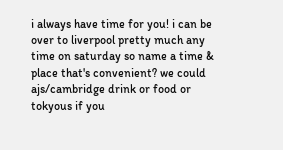i always have time for you! i can be over to liverpool pretty much any time on saturday so name a time & place that's convenient? we could ajs/cambridge drink or food or tokyous if you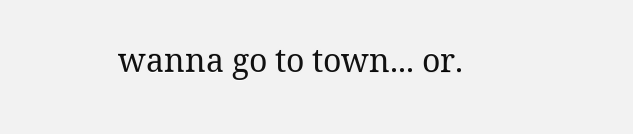wanna go to town... or.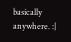basically anywhere. :|